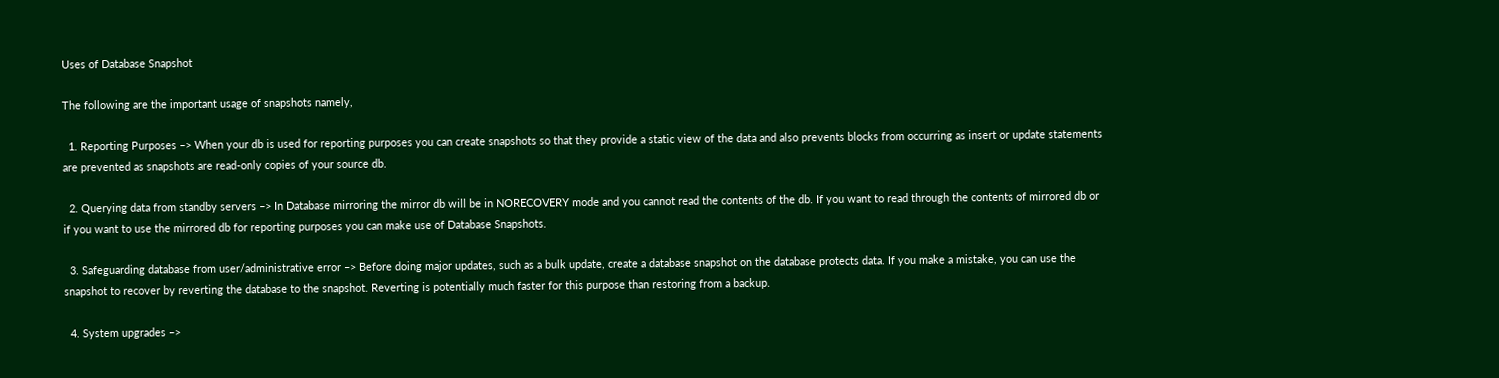Uses of Database Snapshot

The following are the important usage of snapshots namely,

  1. Reporting Purposes –> When your db is used for reporting purposes you can create snapshots so that they provide a static view of the data and also prevents blocks from occurring as insert or update statements are prevented as snapshots are read-only copies of your source db.

  2. Querying data from standby servers –> In Database mirroring the mirror db will be in NORECOVERY mode and you cannot read the contents of the db. If you want to read through the contents of mirrored db or if you want to use the mirrored db for reporting purposes you can make use of Database Snapshots.

  3. Safeguarding database from user/administrative error –> Before doing major updates, such as a bulk update, create a database snapshot on the database protects data. If you make a mistake, you can use the snapshot to recover by reverting the database to the snapshot. Reverting is potentially much faster for this purpose than restoring from a backup.

  4. System upgrades –>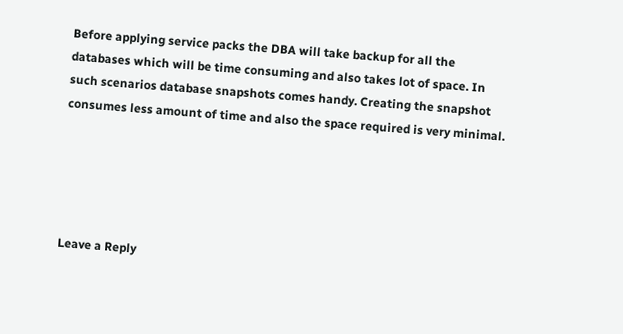Before applying service packs the DBA will take backup for all the databases which will be time consuming and also takes lot of space. In such scenarios database snapshots comes handy. Creating the snapshot consumes less amount of time and also the space required is very minimal.





Leave a Reply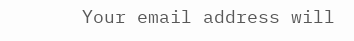Your email address will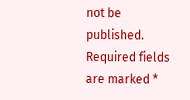not be published. Required fields are marked *